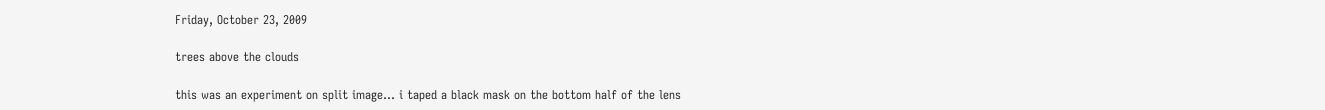Friday, October 23, 2009

trees above the clouds

this was an experiment on split image... i taped a black mask on the bottom half of the lens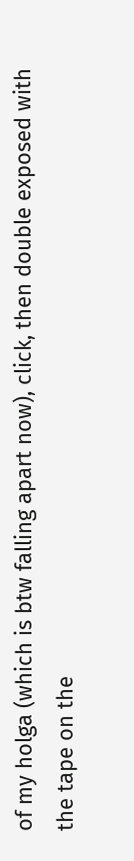of my holga (which is btw falling apart now), click, then double exposed with the tape on the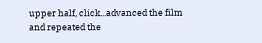upper half, click...advanced the film and repeated the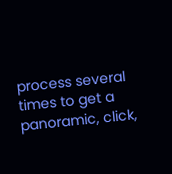process several times to get a panoramic, click,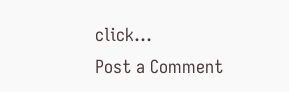click...
Post a Comment